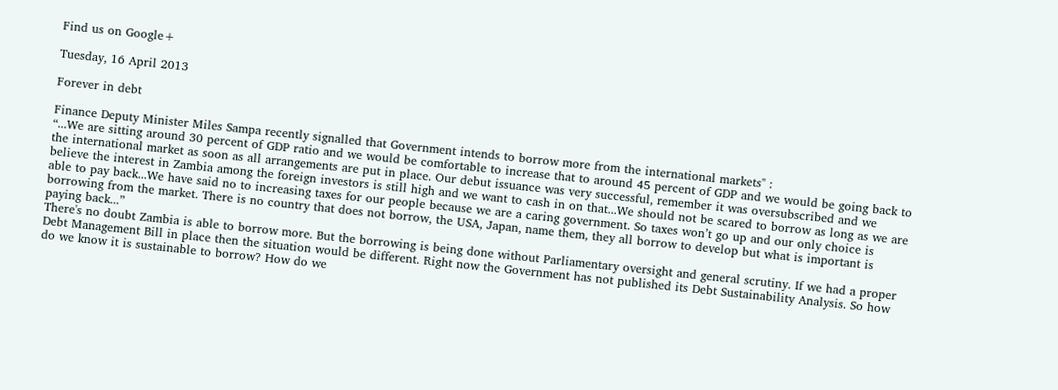Find us on Google+

Tuesday, 16 April 2013

Forever in debt

Finance Deputy Minister Miles Sampa recently signalled that Government intends to borrow more from the international markets" :
“...We are sitting around 30 percent of GDP ratio and we would be comfortable to increase that to around 45 percent of GDP and we would be going back to the international market as soon as all arrangements are put in place. Our debut issuance was very successful, remember it was oversubscribed and we believe the interest in Zambia among the foreign investors is still high and we want to cash in on that...We should not be scared to borrow as long as we are able to pay back...We have said no to increasing taxes for our people because we are a caring government. So taxes won’t go up and our only choice is borrowing from the market. There is no country that does not borrow, the USA, Japan, name them, they all borrow to develop but what is important is paying back...”
There's no doubt Zambia is able to borrow more. But the borrowing is being done without Parliamentary oversight and general scrutiny. If we had a proper Debt Management Bill in place then the situation would be different. Right now the Government has not published its Debt Sustainability Analysis. So how do we know it is sustainable to borrow? How do we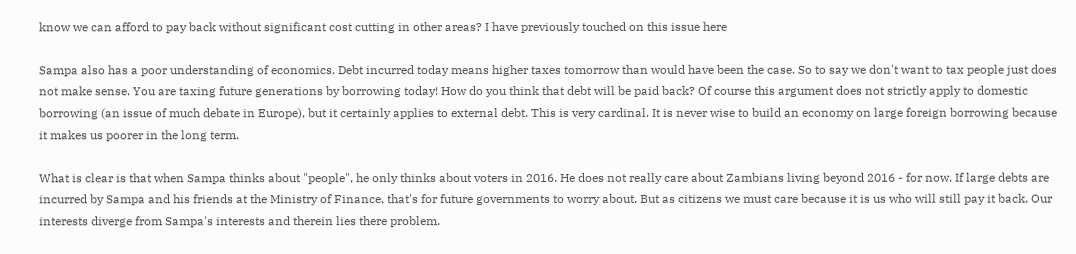know we can afford to pay back without significant cost cutting in other areas? I have previously touched on this issue here

Sampa also has a poor understanding of economics. Debt incurred today means higher taxes tomorrow than would have been the case. So to say we don't want to tax people just does not make sense. You are taxing future generations by borrowing today! How do you think that debt will be paid back? Of course this argument does not strictly apply to domestic borrowing (an issue of much debate in Europe), but it certainly applies to external debt. This is very cardinal. It is never wise to build an economy on large foreign borrowing because it makes us poorer in the long term.

What is clear is that when Sampa thinks about "people", he only thinks about voters in 2016. He does not really care about Zambians living beyond 2016 - for now. If large debts are incurred by Sampa and his friends at the Ministry of Finance, that's for future governments to worry about. But as citizens we must care because it is us who will still pay it back. Our interests diverge from Sampa's interests and therein lies there problem.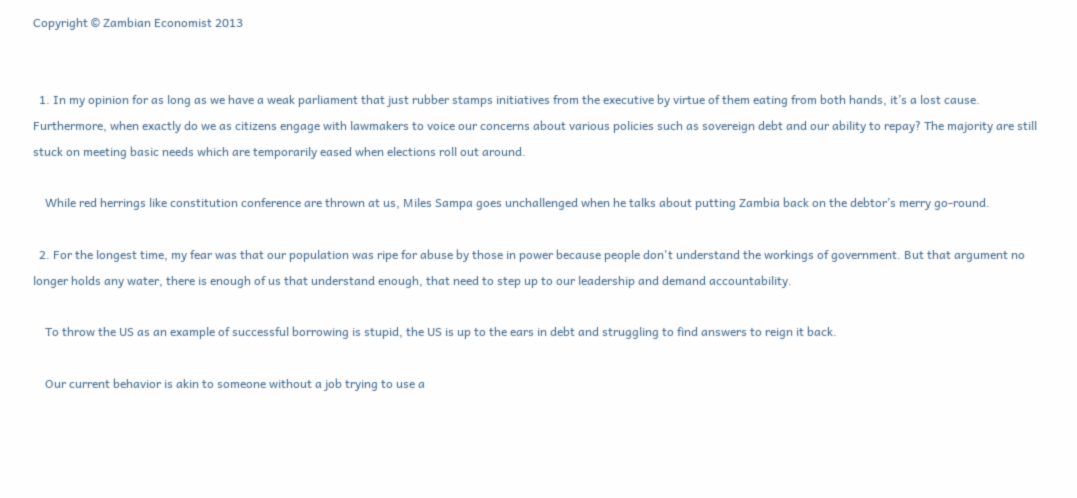Copyright © Zambian Economist 2013


  1. In my opinion for as long as we have a weak parliament that just rubber stamps initiatives from the executive by virtue of them eating from both hands, it’s a lost cause. Furthermore, when exactly do we as citizens engage with lawmakers to voice our concerns about various policies such as sovereign debt and our ability to repay? The majority are still stuck on meeting basic needs which are temporarily eased when elections roll out around.

    While red herrings like constitution conference are thrown at us, Miles Sampa goes unchallenged when he talks about putting Zambia back on the debtor’s merry go-round.

  2. For the longest time, my fear was that our population was ripe for abuse by those in power because people don't understand the workings of government. But that argument no longer holds any water, there is enough of us that understand enough, that need to step up to our leadership and demand accountability.

    To throw the US as an example of successful borrowing is stupid, the US is up to the ears in debt and struggling to find answers to reign it back.

    Our current behavior is akin to someone without a job trying to use a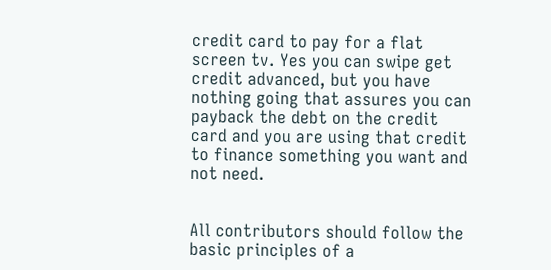credit card to pay for a flat screen tv. Yes you can swipe get credit advanced, but you have nothing going that assures you can payback the debt on the credit card and you are using that credit to finance something you want and not need.


All contributors should follow the basic principles of a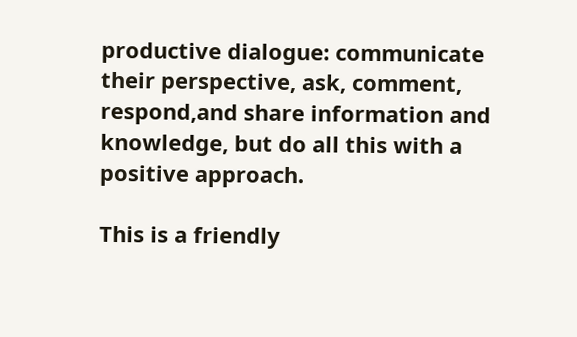productive dialogue: communicate their perspective, ask, comment, respond,and share information and knowledge, but do all this with a positive approach.

This is a friendly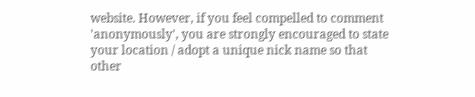website. However, if you feel compelled to comment 'anonymously', you are strongly encouraged to state your location / adopt a unique nick name so that other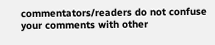commentators/readers do not confuse your comments with other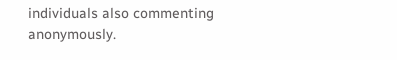individuals also commenting anonymously.